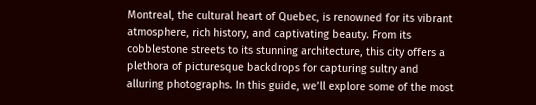Montreal, the cultural heart of Quebec, is renowned for its vibrant atmosphere, rich history, and captivating beauty. From its cobblestone streets to its stunning architecture, this city offers a plethora of picturesque backdrops for capturing sultry and alluring photographs. In this guide, we’ll explore some of the most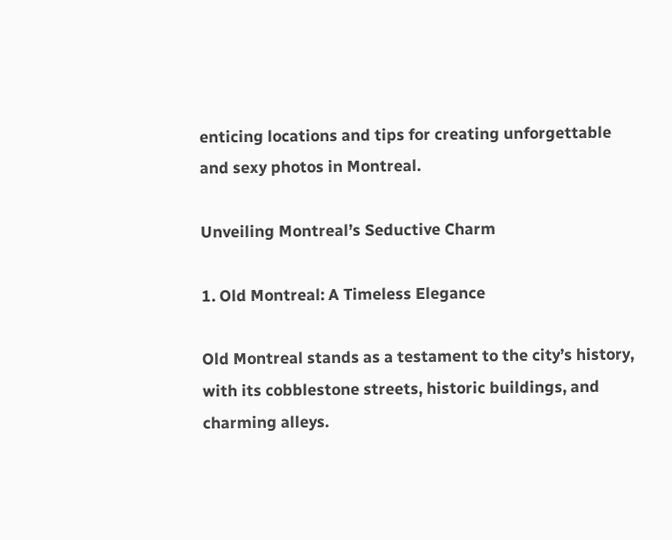enticing locations and tips for creating unforgettable and sexy photos in Montreal.

Unveiling Montreal’s Seductive Charm

1. Old Montreal: A Timeless Elegance

Old Montreal stands as a testament to the city’s history, with its cobblestone streets, historic buildings, and charming alleys.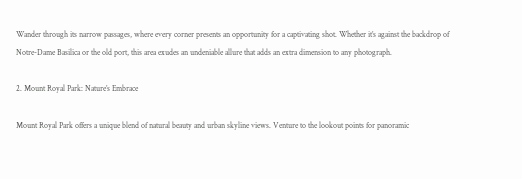Wander through its narrow passages, where every corner presents an opportunity for a captivating shot. Whether it’s against the backdrop of Notre-Dame Basilica or the old port, this area exudes an undeniable allure that adds an extra dimension to any photograph.

2. Mount Royal Park: Nature’s Embrace

Mount Royal Park offers a unique blend of natural beauty and urban skyline views. Venture to the lookout points for panoramic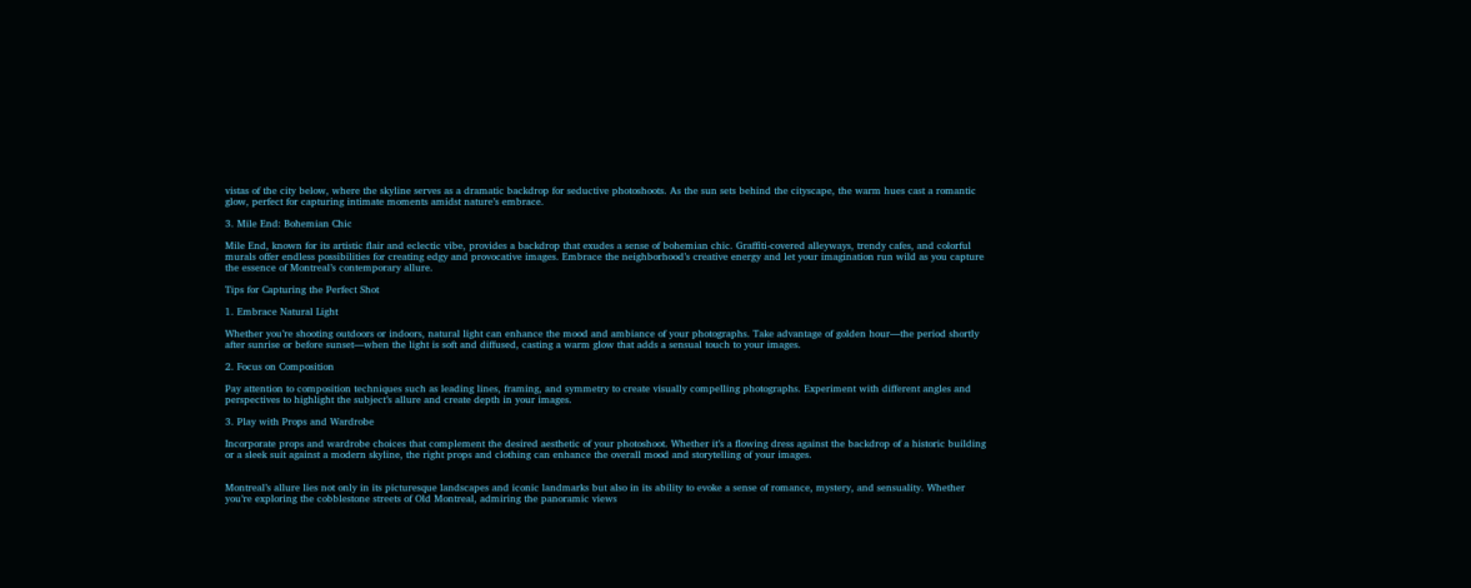vistas of the city below, where the skyline serves as a dramatic backdrop for seductive photoshoots. As the sun sets behind the cityscape, the warm hues cast a romantic glow, perfect for capturing intimate moments amidst nature’s embrace.

3. Mile End: Bohemian Chic

Mile End, known for its artistic flair and eclectic vibe, provides a backdrop that exudes a sense of bohemian chic. Graffiti-covered alleyways, trendy cafes, and colorful murals offer endless possibilities for creating edgy and provocative images. Embrace the neighborhood’s creative energy and let your imagination run wild as you capture the essence of Montreal’s contemporary allure.

Tips for Capturing the Perfect Shot

1. Embrace Natural Light

Whether you’re shooting outdoors or indoors, natural light can enhance the mood and ambiance of your photographs. Take advantage of golden hour—the period shortly after sunrise or before sunset—when the light is soft and diffused, casting a warm glow that adds a sensual touch to your images.

2. Focus on Composition

Pay attention to composition techniques such as leading lines, framing, and symmetry to create visually compelling photographs. Experiment with different angles and perspectives to highlight the subject’s allure and create depth in your images.

3. Play with Props and Wardrobe

Incorporate props and wardrobe choices that complement the desired aesthetic of your photoshoot. Whether it’s a flowing dress against the backdrop of a historic building or a sleek suit against a modern skyline, the right props and clothing can enhance the overall mood and storytelling of your images.


Montreal’s allure lies not only in its picturesque landscapes and iconic landmarks but also in its ability to evoke a sense of romance, mystery, and sensuality. Whether you’re exploring the cobblestone streets of Old Montreal, admiring the panoramic views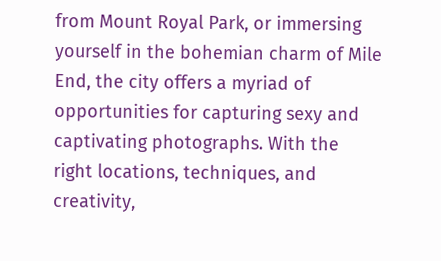from Mount Royal Park, or immersing yourself in the bohemian charm of Mile End, the city offers a myriad of opportunities for capturing sexy and captivating photographs. With the right locations, techniques, and creativity,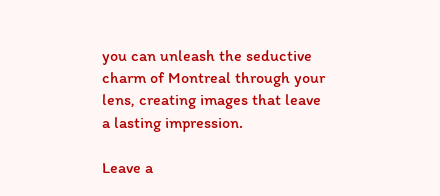you can unleash the seductive charm of Montreal through your lens, creating images that leave a lasting impression.

Leave a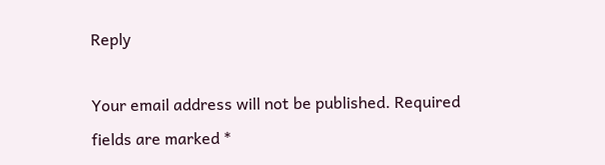Reply

Your email address will not be published. Required fields are marked *